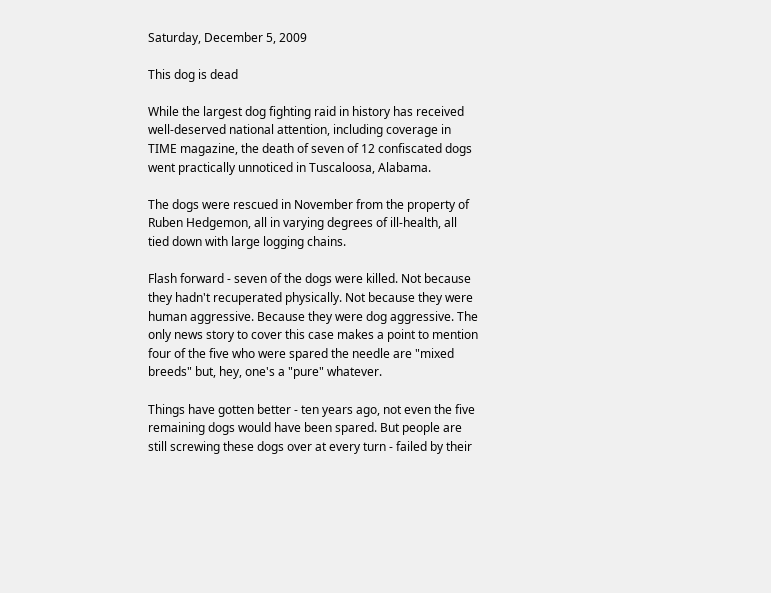Saturday, December 5, 2009

This dog is dead

While the largest dog fighting raid in history has received well-deserved national attention, including coverage in TIME magazine, the death of seven of 12 confiscated dogs went practically unnoticed in Tuscaloosa, Alabama.

The dogs were rescued in November from the property of Ruben Hedgemon, all in varying degrees of ill-health, all tied down with large logging chains.

Flash forward - seven of the dogs were killed. Not because they hadn't recuperated physically. Not because they were human aggressive. Because they were dog aggressive. The only news story to cover this case makes a point to mention four of the five who were spared the needle are "mixed breeds" but, hey, one's a "pure" whatever.

Things have gotten better - ten years ago, not even the five remaining dogs would have been spared. But people are still screwing these dogs over at every turn - failed by their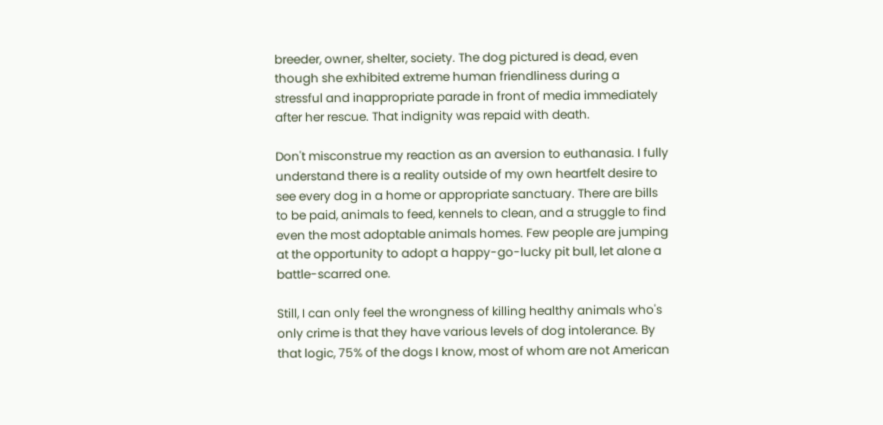breeder, owner, shelter, society. The dog pictured is dead, even though she exhibited extreme human friendliness during a stressful and inappropriate parade in front of media immediately after her rescue. That indignity was repaid with death.

Don't misconstrue my reaction as an aversion to euthanasia. I fully understand there is a reality outside of my own heartfelt desire to see every dog in a home or appropriate sanctuary. There are bills to be paid, animals to feed, kennels to clean, and a struggle to find even the most adoptable animals homes. Few people are jumping at the opportunity to adopt a happy-go-lucky pit bull, let alone a battle-scarred one.

Still, I can only feel the wrongness of killing healthy animals who's only crime is that they have various levels of dog intolerance. By that logic, 75% of the dogs I know, most of whom are not American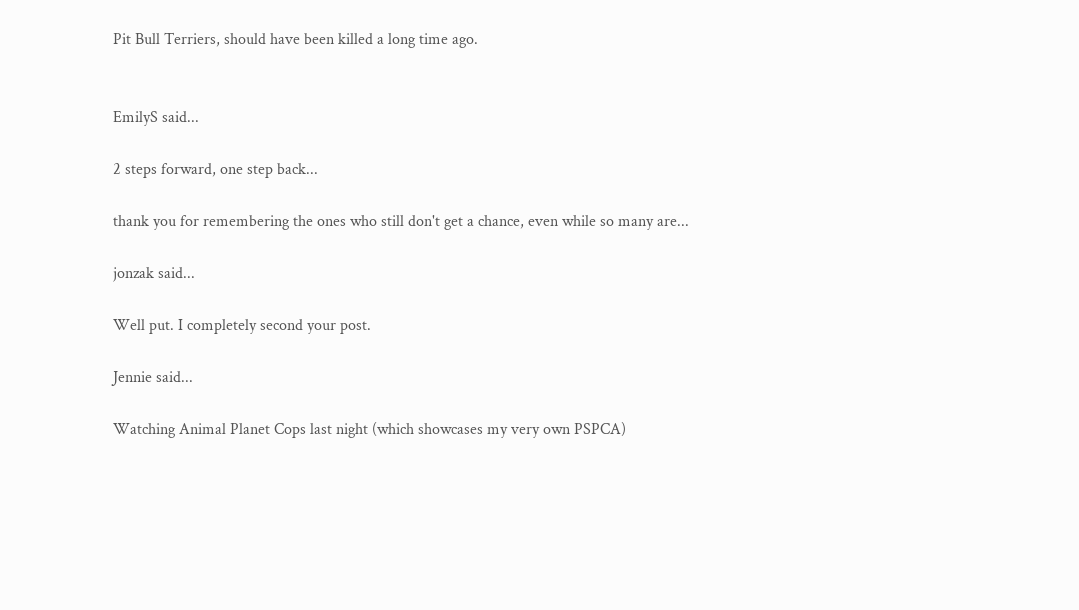Pit Bull Terriers, should have been killed a long time ago.


EmilyS said...

2 steps forward, one step back...

thank you for remembering the ones who still don't get a chance, even while so many are...

jonzak said...

Well put. I completely second your post.

Jennie said...

Watching Animal Planet Cops last night (which showcases my very own PSPCA)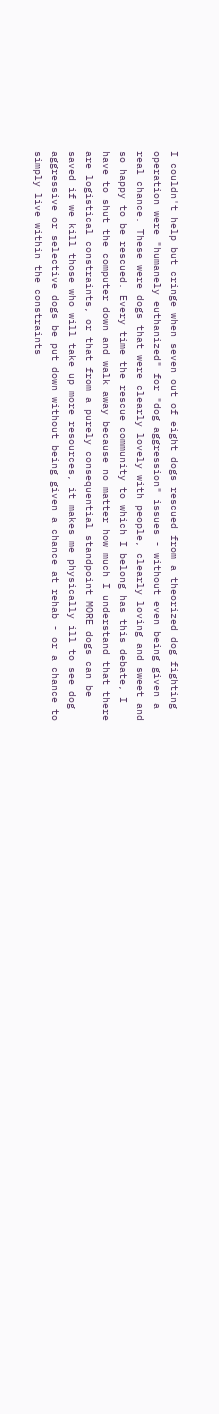I couldn't help but cringe when seven out of eight dogs rescued from a theorized dog fighting operation were "humanely euthanized" for "dog aggression" issues - without even being given a real chance. These were dogs that were clearly lovely with people, clearly loving and sweet and so happy to be rescued. Every time the rescue community to which I belong has this debate, I have to shut the computer down and walk away because no matter how much I understand that there are logistical constraints, or that from a purely consequential standpoint MORE dogs can be saved if we kill those who will take up more resources, it makes me physically ill to see dog aggressive or selective dogs be put down without being given a chance at rehab - or a chance to simply live within the constraints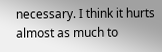necessary. I think it hurts almost as much to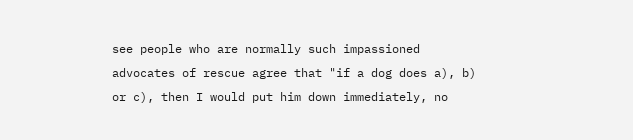see people who are normally such impassioned advocates of rescue agree that "if a dog does a), b) or c), then I would put him down immediately, no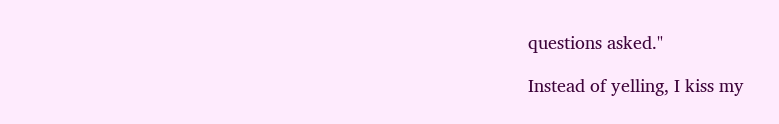questions asked."

Instead of yelling, I kiss my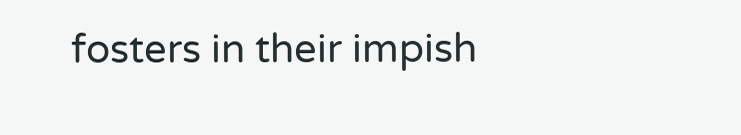fosters in their impish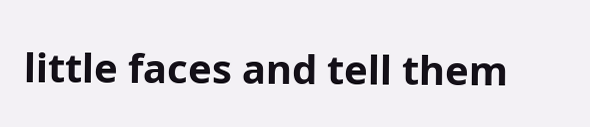little faces and tell them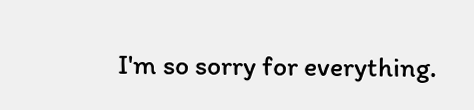I'm so sorry for everything.